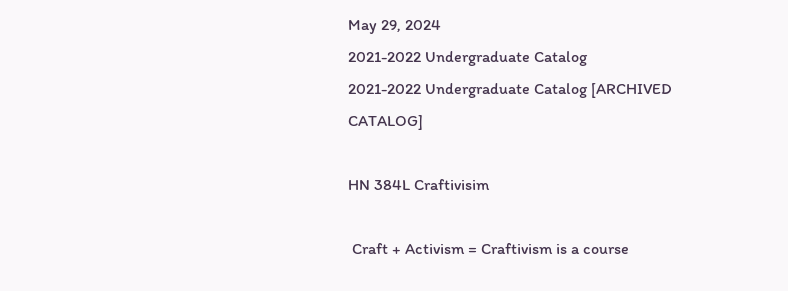May 29, 2024
2021-2022 Undergraduate Catalog
2021-2022 Undergraduate Catalog [ARCHIVED CATALOG]

HN 384L Craftivisim

 Craft + Activism = Craftivism is a course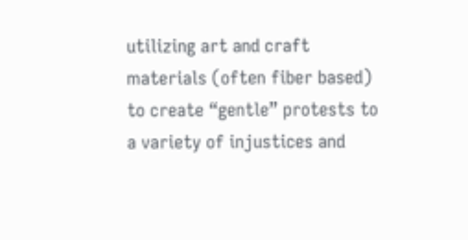utilizing art and craft materials (often fiber based) to create “gentle” protests to a variety of injustices and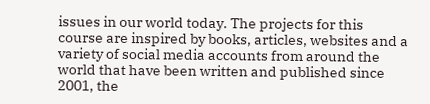issues in our world today. The projects for this course are inspired by books, articles, websites and a variety of social media accounts from around the world that have been written and published since 2001, the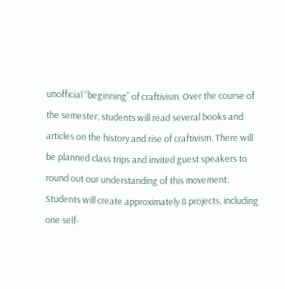unofficial “beginning” of craftivism. Over the course of the semester, students will read several books and articles on the history and rise of craftivism. There will be planned class trips and invited guest speakers to round out our understanding of this movement. Students will create approximately 8 projects, including one self-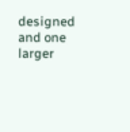designed and one larger